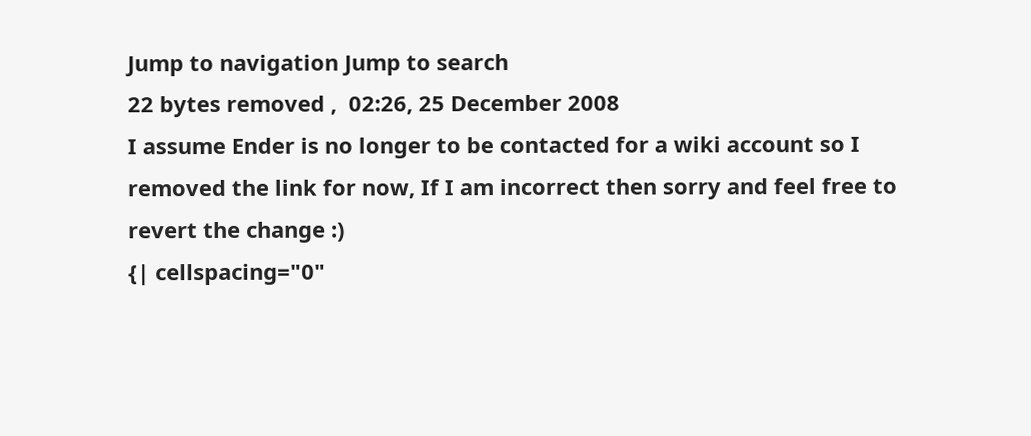Jump to navigation Jump to search
22 bytes removed ,  02:26, 25 December 2008
I assume Ender is no longer to be contacted for a wiki account so I removed the link for now, If I am incorrect then sorry and feel free to revert the change :)
{| cellspacing="0"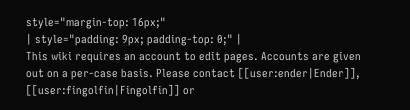style="margin-top: 16px;"
| style="padding: 9px; padding-top: 0;" |
This wiki requires an account to edit pages. Accounts are given out on a per-case basis. Please contact [[user:ender|Ender]], [[user:fingolfin|Fingolfin]] or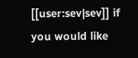[[user:sev|sev]] if you would like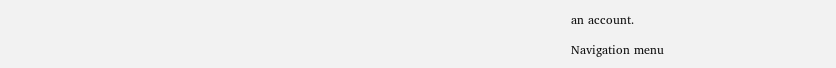an account.

Navigation menu